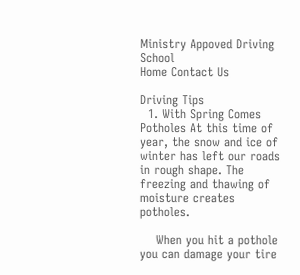Ministry Appoved Driving School
Home Contact Us

Driving Tips
  1. With Spring Comes Potholes At this time of year, the snow and ice of winter has left our roads in rough shape. The freezing and thawing of moisture creates potholes.

    When you hit a pothole you can damage your tire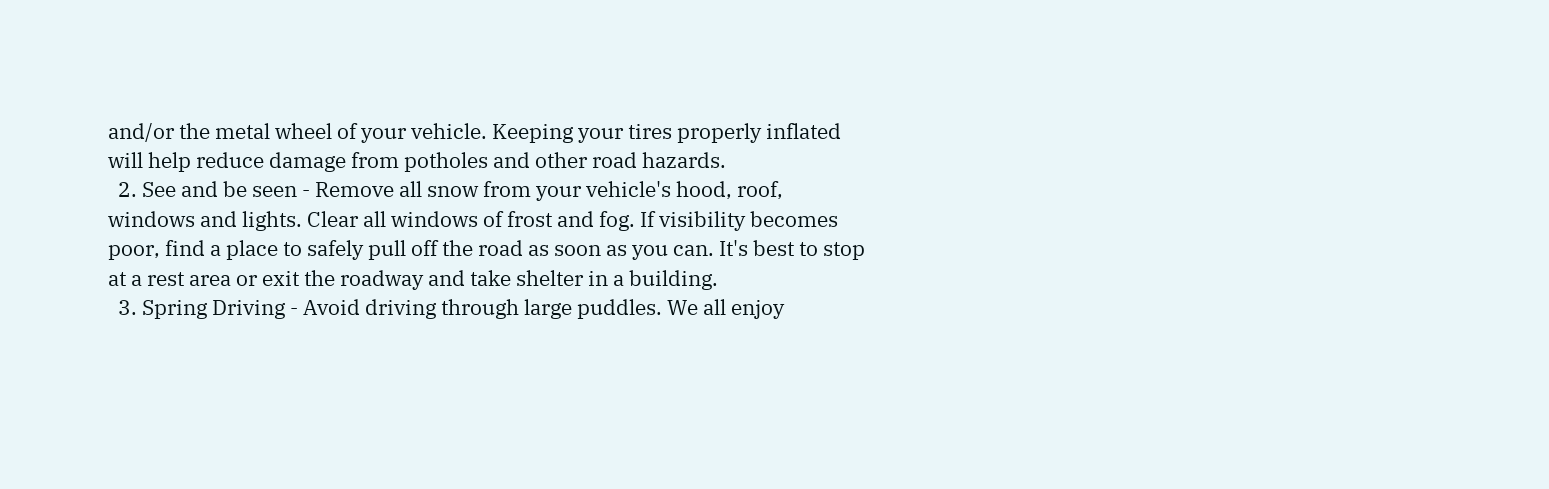and/or the metal wheel of your vehicle. Keeping your tires properly inflated will help reduce damage from potholes and other road hazards.
  2. See and be seen - Remove all snow from your vehicle's hood, roof, windows and lights. Clear all windows of frost and fog. If visibility becomes poor, find a place to safely pull off the road as soon as you can. It's best to stop at a rest area or exit the roadway and take shelter in a building.
  3. Spring Driving - Avoid driving through large puddles. We all enjoy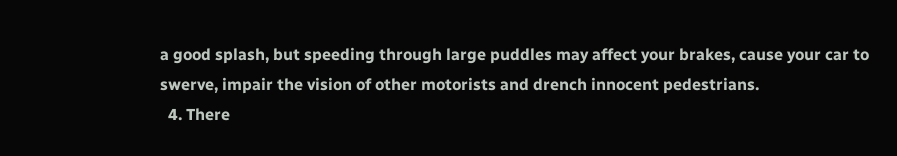a good splash, but speeding through large puddles may affect your brakes, cause your car to swerve, impair the vision of other motorists and drench innocent pedestrians.
  4. There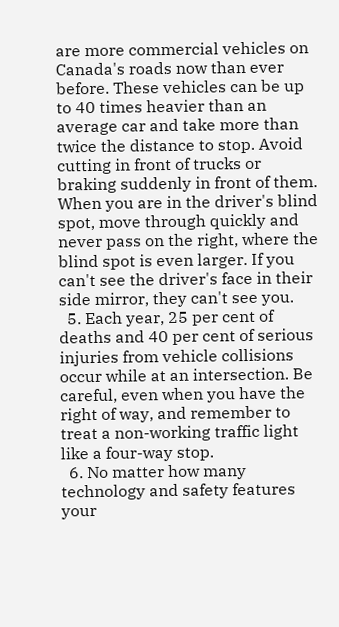are more commercial vehicles on Canada's roads now than ever before. These vehicles can be up to 40 times heavier than an average car and take more than twice the distance to stop. Avoid cutting in front of trucks or braking suddenly in front of them. When you are in the driver's blind spot, move through quickly and never pass on the right, where the blind spot is even larger. If you can't see the driver's face in their side mirror, they can't see you.
  5. Each year, 25 per cent of deaths and 40 per cent of serious injuries from vehicle collisions occur while at an intersection. Be careful, even when you have the right of way, and remember to treat a non-working traffic light like a four-way stop.
  6. No matter how many technology and safety features your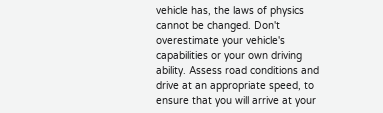vehicle has, the laws of physics cannot be changed. Don't overestimate your vehicle's capabilities or your own driving ability. Assess road conditions and drive at an appropriate speed, to ensure that you will arrive at your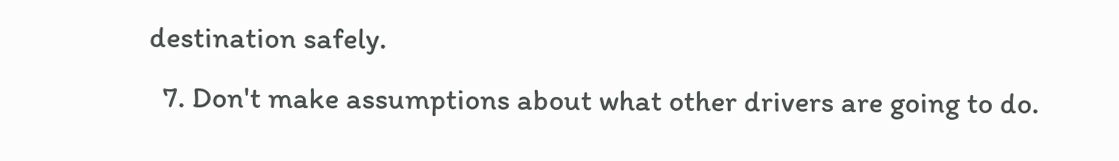destination safely.
  7. Don't make assumptions about what other drivers are going to do.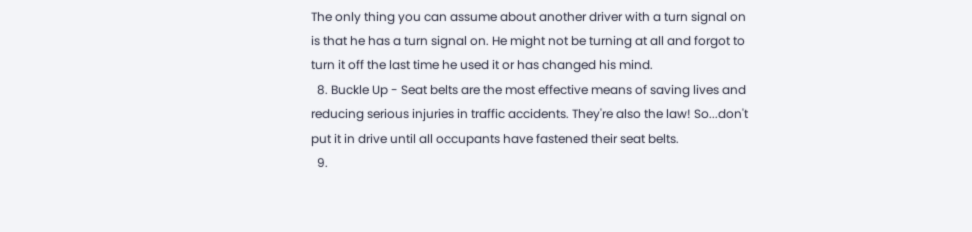The only thing you can assume about another driver with a turn signal on is that he has a turn signal on. He might not be turning at all and forgot to turn it off the last time he used it or has changed his mind.
  8. Buckle Up - Seat belts are the most effective means of saving lives and reducing serious injuries in traffic accidents. They're also the law! So...don't put it in drive until all occupants have fastened their seat belts.
  9.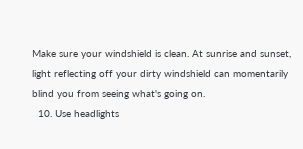Make sure your windshield is clean. At sunrise and sunset, light reflecting off your dirty windshield can momentarily blind you from seeing what's going on.
  10. Use headlights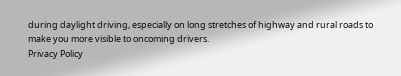during daylight driving, especially on long stretches of highway and rural roads to make you more visible to oncoming drivers.
Privacy Policy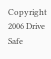Copyright 2006 Drive Safe